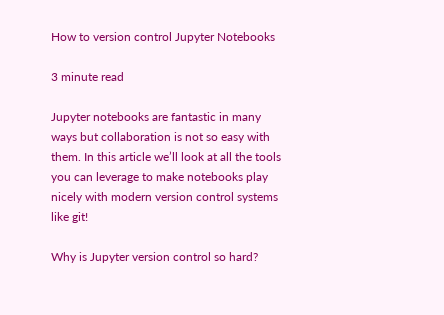How to version control Jupyter Notebooks

3 minute read

Jupyter notebooks are fantastic in many ways but collaboration is not so easy with them. In this article we’ll look at all the tools you can leverage to make notebooks play nicely with modern version control systems like git!

Why is Jupyter version control so hard?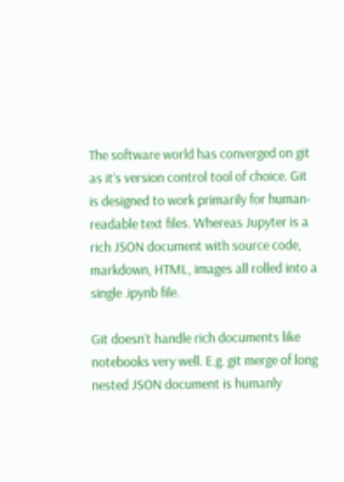The software world has converged on git as it’s version control tool of choice. Git is designed to work primarily for human-readable text files. Whereas Jupyter is a rich JSON document with source code, markdown, HTML, images all rolled into a single .ipynb file.

Git doesn’t handle rich documents like notebooks very well. E.g. git merge of long nested JSON document is humanly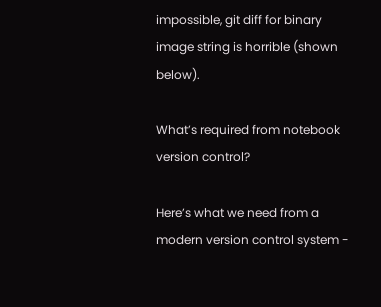impossible, git diff for binary image string is horrible (shown below).

What’s required from notebook version control?

Here’s what we need from a modern version control system -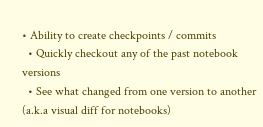• Ability to create checkpoints / commits
  • Quickly checkout any of the past notebook versions
  • See what changed from one version to another (a.k.a visual diff for notebooks)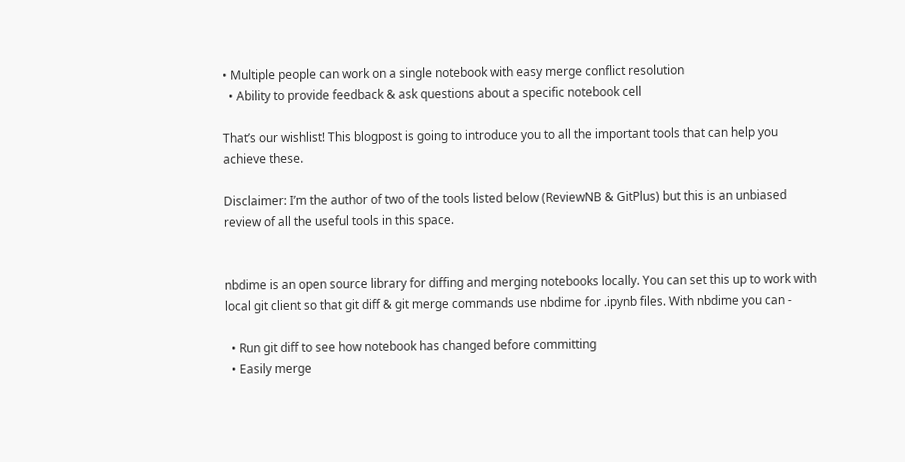• Multiple people can work on a single notebook with easy merge conflict resolution
  • Ability to provide feedback & ask questions about a specific notebook cell

That’s our wishlist! This blogpost is going to introduce you to all the important tools that can help you achieve these.

Disclaimer: I’m the author of two of the tools listed below (ReviewNB & GitPlus) but this is an unbiased review of all the useful tools in this space.


nbdime is an open source library for diffing and merging notebooks locally. You can set this up to work with local git client so that git diff & git merge commands use nbdime for .ipynb files. With nbdime you can -

  • Run git diff to see how notebook has changed before committing
  • Easily merge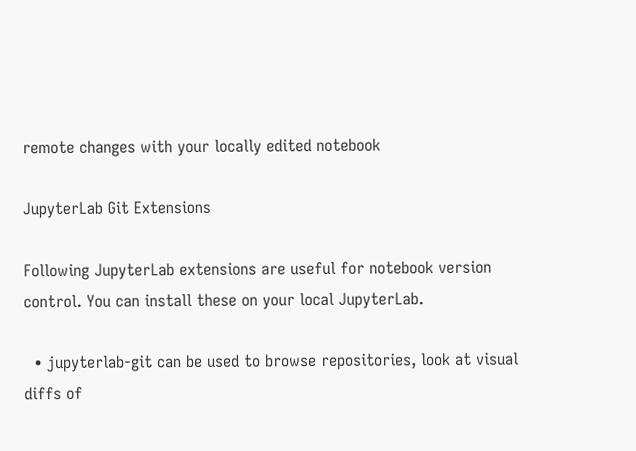remote changes with your locally edited notebook

JupyterLab Git Extensions

Following JupyterLab extensions are useful for notebook version control. You can install these on your local JupyterLab.

  • jupyterlab-git can be used to browse repositories, look at visual diffs of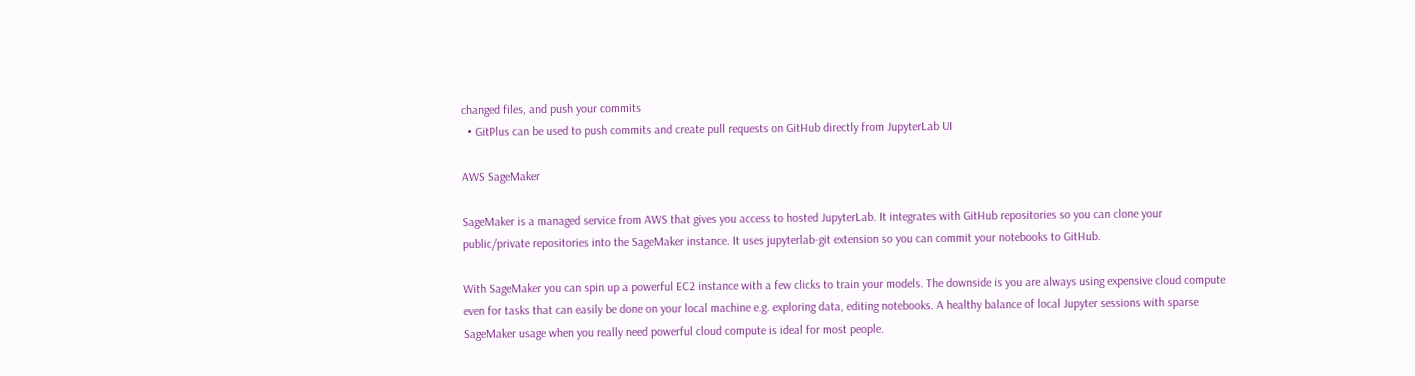changed files, and push your commits
  • GitPlus can be used to push commits and create pull requests on GitHub directly from JupyterLab UI

AWS SageMaker

SageMaker is a managed service from AWS that gives you access to hosted JupyterLab. It integrates with GitHub repositories so you can clone your public/private repositories into the SageMaker instance. It uses jupyterlab-git extension so you can commit your notebooks to GitHub.

With SageMaker you can spin up a powerful EC2 instance with a few clicks to train your models. The downside is you are always using expensive cloud compute even for tasks that can easily be done on your local machine e.g. exploring data, editing notebooks. A healthy balance of local Jupyter sessions with sparse SageMaker usage when you really need powerful cloud compute is ideal for most people.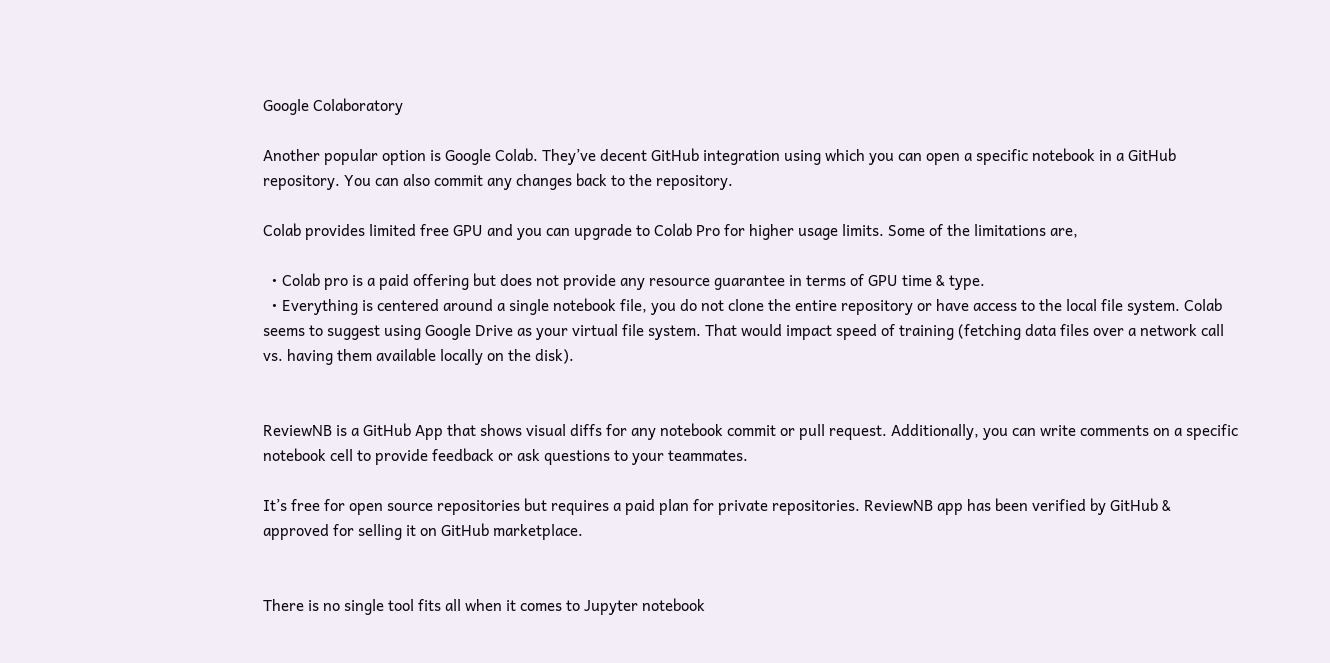Google Colaboratory

Another popular option is Google Colab. They’ve decent GitHub integration using which you can open a specific notebook in a GitHub repository. You can also commit any changes back to the repository.

Colab provides limited free GPU and you can upgrade to Colab Pro for higher usage limits. Some of the limitations are,

  • Colab pro is a paid offering but does not provide any resource guarantee in terms of GPU time & type.
  • Everything is centered around a single notebook file, you do not clone the entire repository or have access to the local file system. Colab seems to suggest using Google Drive as your virtual file system. That would impact speed of training (fetching data files over a network call vs. having them available locally on the disk).


ReviewNB is a GitHub App that shows visual diffs for any notebook commit or pull request. Additionally, you can write comments on a specific notebook cell to provide feedback or ask questions to your teammates.

It’s free for open source repositories but requires a paid plan for private repositories. ReviewNB app has been verified by GitHub & approved for selling it on GitHub marketplace.


There is no single tool fits all when it comes to Jupyter notebook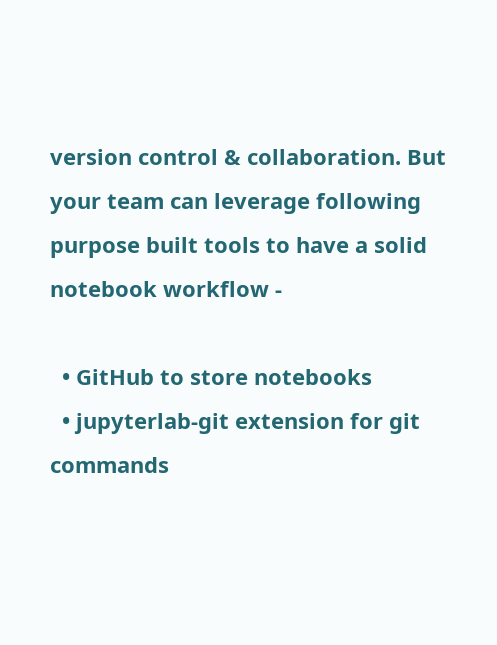version control & collaboration. But your team can leverage following purpose built tools to have a solid notebook workflow -

  • GitHub to store notebooks
  • jupyterlab-git extension for git commands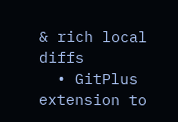& rich local diffs
  • GitPlus extension to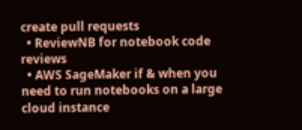create pull requests
  • ReviewNB for notebook code reviews
  • AWS SageMaker if & when you need to run notebooks on a large cloud instance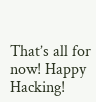That’s all for now! Happy Hacking!